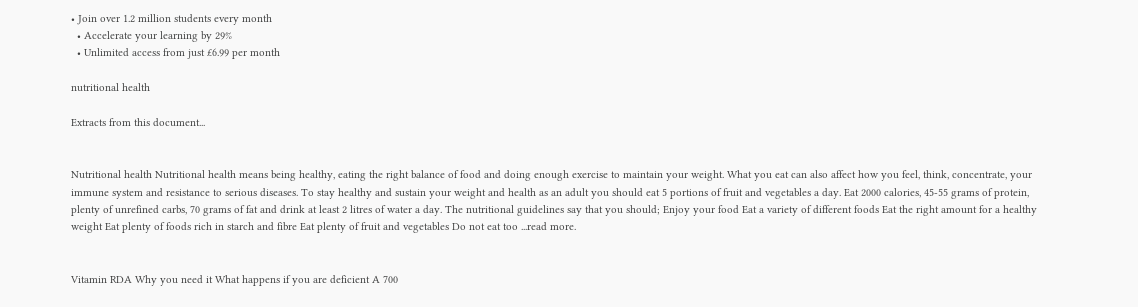• Join over 1.2 million students every month
  • Accelerate your learning by 29%
  • Unlimited access from just £6.99 per month

nutritional health

Extracts from this document...


Nutritional health Nutritional health means being healthy, eating the right balance of food and doing enough exercise to maintain your weight. What you eat can also affect how you feel, think, concentrate, your immune system and resistance to serious diseases. To stay healthy and sustain your weight and health as an adult you should eat 5 portions of fruit and vegetables a day. Eat 2000 calories, 45-55 grams of protein, plenty of unrefined carbs, 70 grams of fat and drink at least 2 litres of water a day. The nutritional guidelines say that you should; Enjoy your food Eat a variety of different foods Eat the right amount for a healthy weight Eat plenty of foods rich in starch and fibre Eat plenty of fruit and vegetables Do not eat too ...read more.


Vitamin RDA Why you need it What happens if you are deficient A 700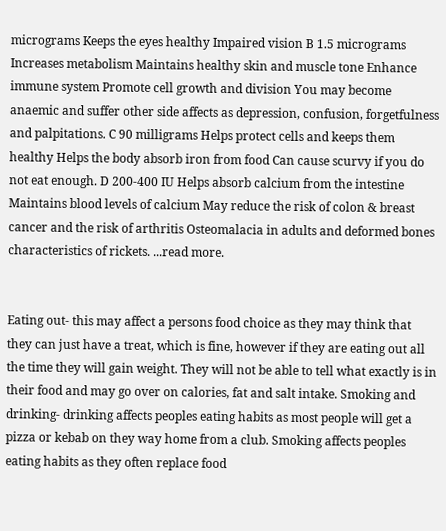micrograms Keeps the eyes healthy Impaired vision B 1.5 micrograms Increases metabolism Maintains healthy skin and muscle tone Enhance immune system Promote cell growth and division You may become anaemic and suffer other side affects as depression, confusion, forgetfulness and palpitations. C 90 milligrams Helps protect cells and keeps them healthy Helps the body absorb iron from food Can cause scurvy if you do not eat enough. D 200-400 IU Helps absorb calcium from the intestine Maintains blood levels of calcium May reduce the risk of colon & breast cancer and the risk of arthritis Osteomalacia in adults and deformed bones characteristics of rickets. ...read more.


Eating out- this may affect a persons food choice as they may think that they can just have a treat, which is fine, however if they are eating out all the time they will gain weight. They will not be able to tell what exactly is in their food and may go over on calories, fat and salt intake. Smoking and drinking- drinking affects peoples eating habits as most people will get a pizza or kebab on they way home from a club. Smoking affects peoples eating habits as they often replace food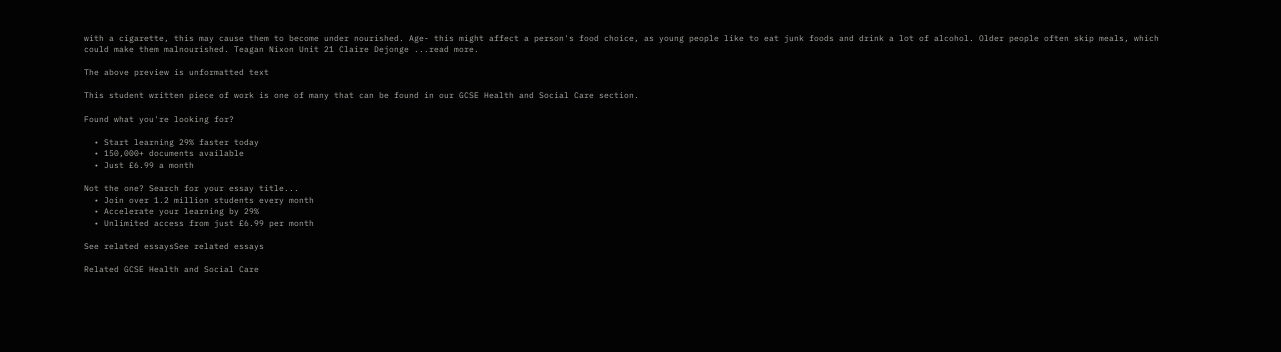with a cigarette, this may cause them to become under nourished. Age- this might affect a person's food choice, as young people like to eat junk foods and drink a lot of alcohol. Older people often skip meals, which could make them malnourished. Teagan Nixon Unit 21 Claire Dejonge ...read more.

The above preview is unformatted text

This student written piece of work is one of many that can be found in our GCSE Health and Social Care section.

Found what you're looking for?

  • Start learning 29% faster today
  • 150,000+ documents available
  • Just £6.99 a month

Not the one? Search for your essay title...
  • Join over 1.2 million students every month
  • Accelerate your learning by 29%
  • Unlimited access from just £6.99 per month

See related essaysSee related essays

Related GCSE Health and Social Care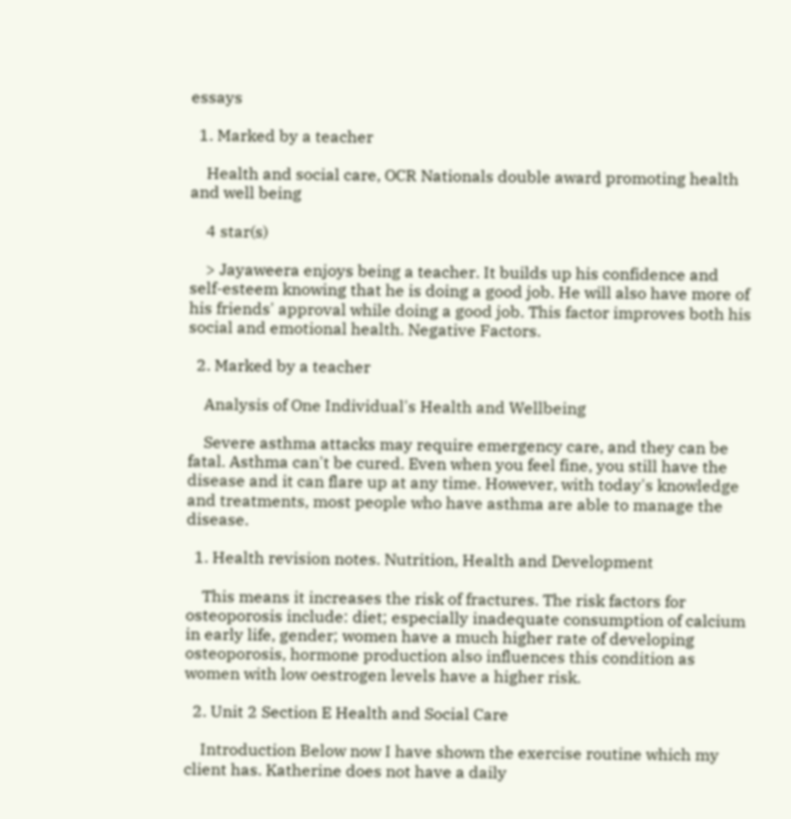essays

  1. Marked by a teacher

    Health and social care, OCR Nationals double award promoting health and well being

    4 star(s)

    > Jayaweera enjoys being a teacher. It builds up his confidence and self-esteem knowing that he is doing a good job. He will also have more of his friends' approval while doing a good job. This factor improves both his social and emotional health. Negative Factors.

  2. Marked by a teacher

    Analysis of One Individual's Health and Wellbeing

    Severe asthma attacks may require emergency care, and they can be fatal. Asthma can't be cured. Even when you feel fine, you still have the disease and it can flare up at any time. However, with today's knowledge and treatments, most people who have asthma are able to manage the disease.

  1. Health revision notes. Nutrition, Health and Development

    This means it increases the risk of fractures. The risk factors for osteoporosis include: diet; especially inadequate consumption of calcium in early life, gender; women have a much higher rate of developing osteoporosis, hormone production also influences this condition as women with low oestrogen levels have a higher risk.

  2. Unit 2 Section E Health and Social Care

    Introduction Below now I have shown the exercise routine which my client has. Katherine does not have a daily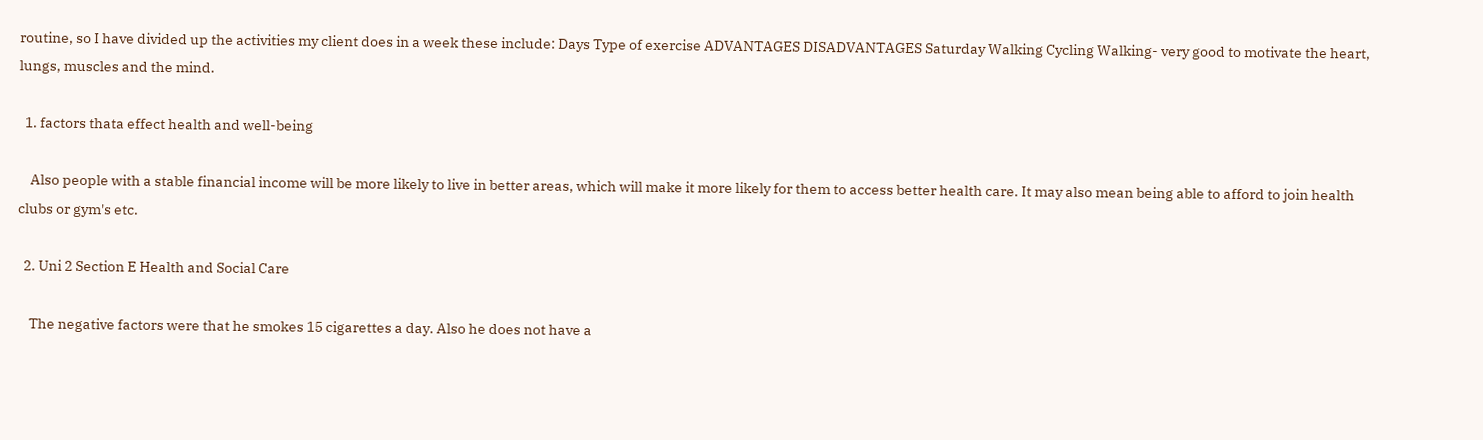routine, so I have divided up the activities my client does in a week these include: Days Type of exercise ADVANTAGES DISADVANTAGES Saturday Walking Cycling Walking- very good to motivate the heart, lungs, muscles and the mind.

  1. factors thata effect health and well-being

    Also people with a stable financial income will be more likely to live in better areas, which will make it more likely for them to access better health care. It may also mean being able to afford to join health clubs or gym's etc.

  2. Uni 2 Section E Health and Social Care

    The negative factors were that he smokes 15 cigarettes a day. Also he does not have a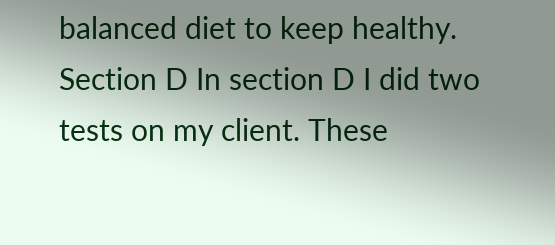balanced diet to keep healthy. Section D In section D I did two tests on my client. These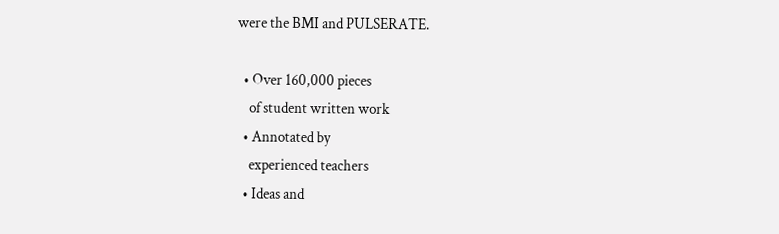were the BMI and PULSERATE.

  • Over 160,000 pieces
    of student written work
  • Annotated by
    experienced teachers
  • Ideas and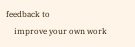feedback to
    improve your own work